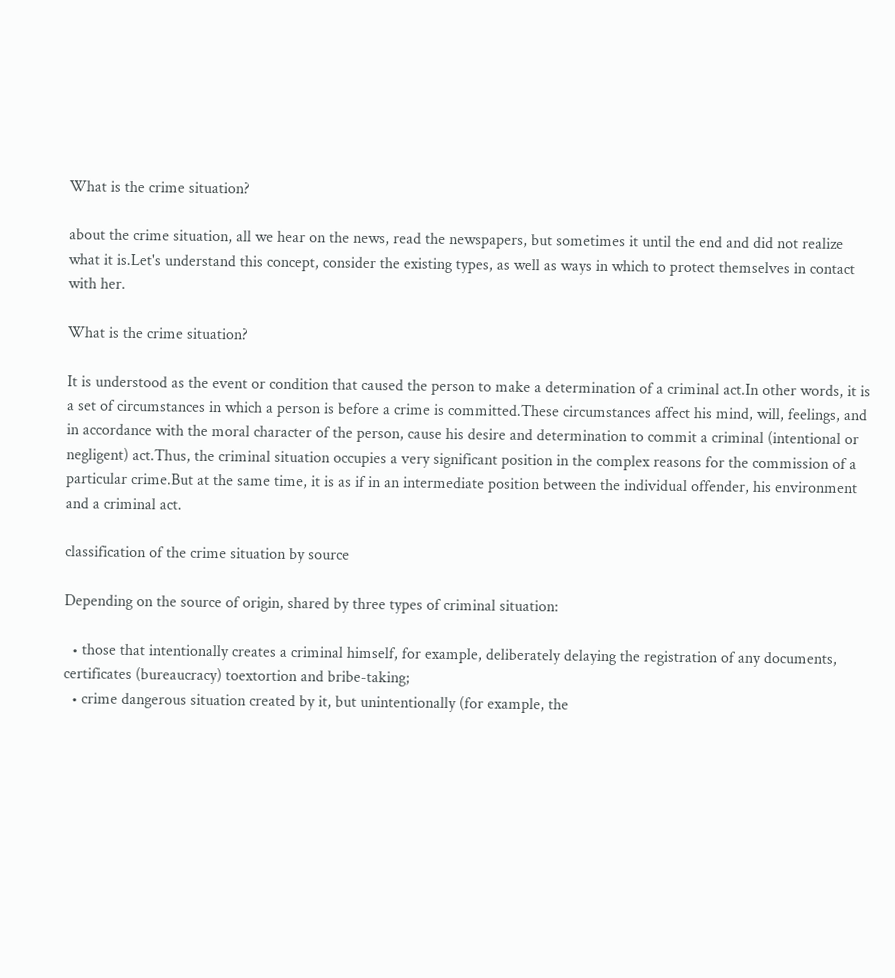What is the crime situation?

about the crime situation, all we hear on the news, read the newspapers, but sometimes it until the end and did not realize what it is.Let's understand this concept, consider the existing types, as well as ways in which to protect themselves in contact with her.

What is the crime situation?

It is understood as the event or condition that caused the person to make a determination of a criminal act.In other words, it is a set of circumstances in which a person is before a crime is committed.These circumstances affect his mind, will, feelings, and in accordance with the moral character of the person, cause his desire and determination to commit a criminal (intentional or negligent) act.Thus, the criminal situation occupies a very significant position in the complex reasons for the commission of a particular crime.But at the same time, it is as if in an intermediate position between the individual offender, his environment and a criminal act.

classification of the crime situation by source

Depending on the source of origin, shared by three types of criminal situation:

  • those that intentionally creates a criminal himself, for example, deliberately delaying the registration of any documents, certificates (bureaucracy) toextortion and bribe-taking;
  • crime dangerous situation created by it, but unintentionally (for example, the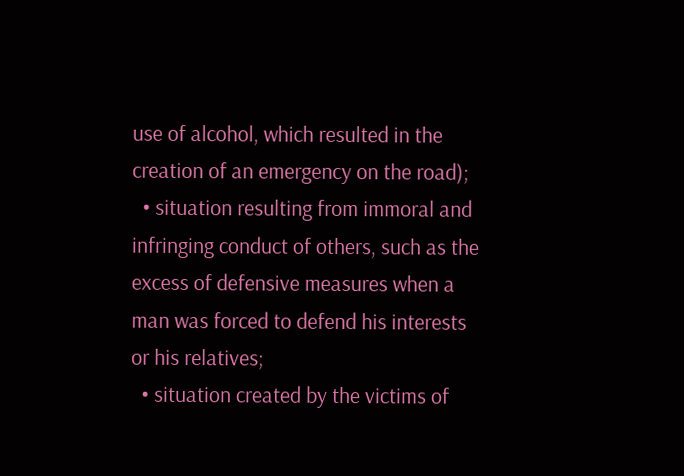use of alcohol, which resulted in the creation of an emergency on the road);
  • situation resulting from immoral and infringing conduct of others, such as the excess of defensive measures when a man was forced to defend his interests or his relatives;
  • situation created by the victims of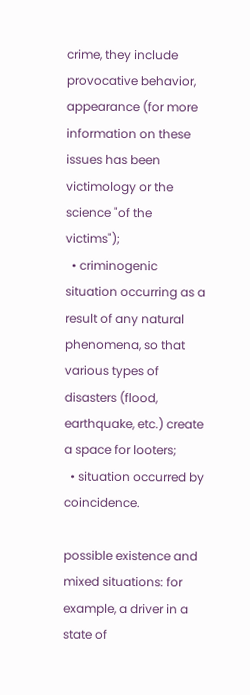crime, they include provocative behavior, appearance (for more information on these issues has been victimology or the science "of the victims");
  • criminogenic situation occurring as a result of any natural phenomena, so that various types of disasters (flood, earthquake, etc.) create a space for looters;
  • situation occurred by coincidence.

possible existence and mixed situations: for example, a driver in a state of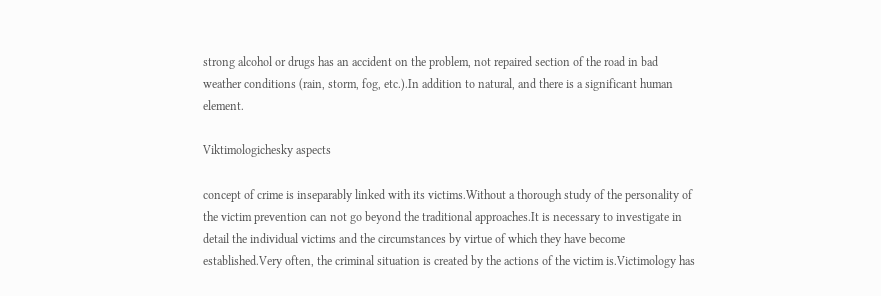strong alcohol or drugs has an accident on the problem, not repaired section of the road in bad weather conditions (rain, storm, fog, etc.).In addition to natural, and there is a significant human element.

Viktimologichesky aspects

concept of crime is inseparably linked with its victims.Without a thorough study of the personality of the victim prevention can not go beyond the traditional approaches.It is necessary to investigate in detail the individual victims and the circumstances by virtue of which they have become established.Very often, the criminal situation is created by the actions of the victim is.Victimology has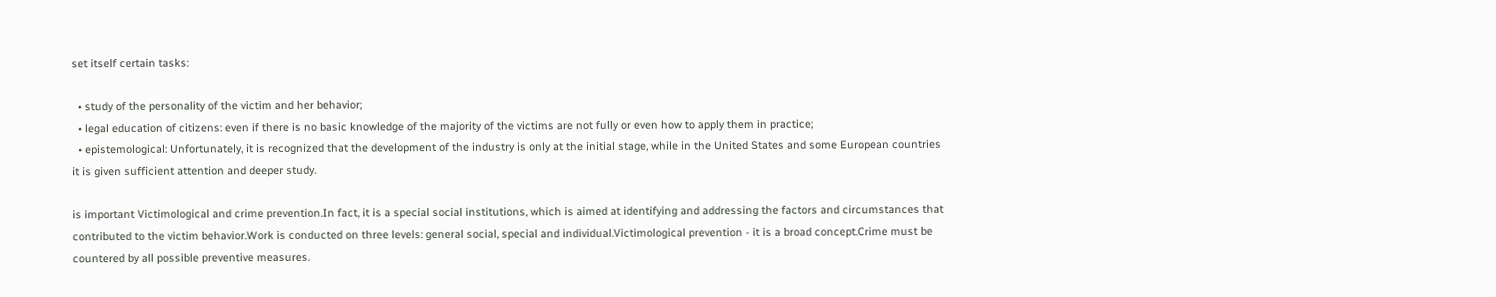set itself certain tasks:

  • study of the personality of the victim and her behavior;
  • legal education of citizens: even if there is no basic knowledge of the majority of the victims are not fully or even how to apply them in practice;
  • epistemological: Unfortunately, it is recognized that the development of the industry is only at the initial stage, while in the United States and some European countries it is given sufficient attention and deeper study.

is important Victimological and crime prevention.In fact, it is a special social institutions, which is aimed at identifying and addressing the factors and circumstances that contributed to the victim behavior.Work is conducted on three levels: general social, special and individual.Victimological prevention - it is a broad concept.Crime must be countered by all possible preventive measures.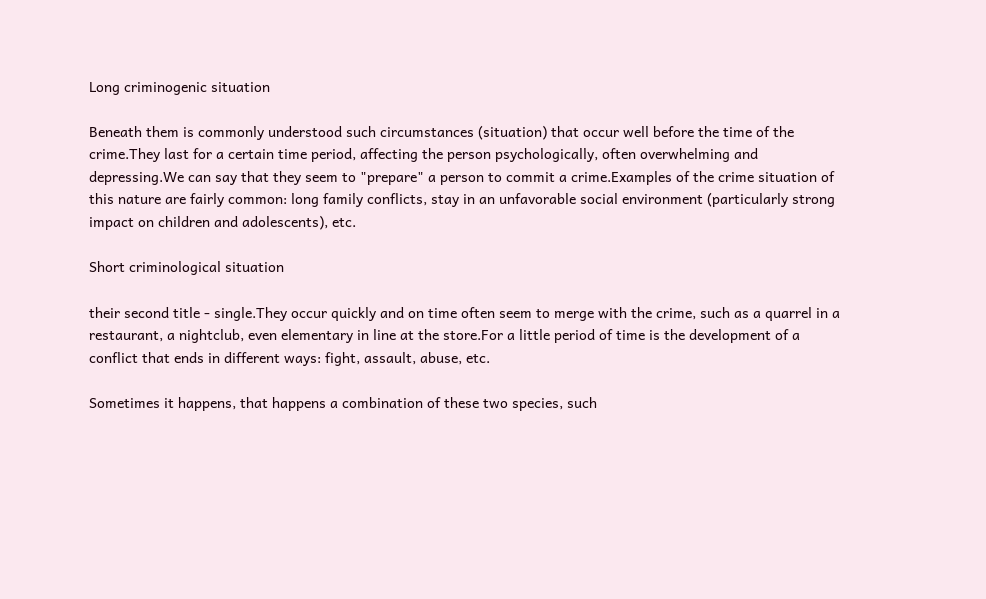Long criminogenic situation

Beneath them is commonly understood such circumstances (situation) that occur well before the time of the crime.They last for a certain time period, affecting the person psychologically, often overwhelming and depressing.We can say that they seem to "prepare" a person to commit a crime.Examples of the crime situation of this nature are fairly common: long family conflicts, stay in an unfavorable social environment (particularly strong impact on children and adolescents), etc.

Short criminological situation

their second title - single.They occur quickly and on time often seem to merge with the crime, such as a quarrel in a restaurant, a nightclub, even elementary in line at the store.For a little period of time is the development of a conflict that ends in different ways: fight, assault, abuse, etc.

Sometimes it happens, that happens a combination of these two species, such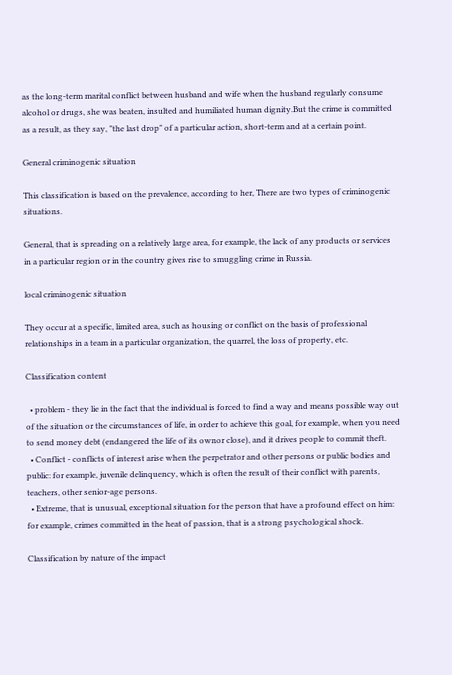as the long-term marital conflict between husband and wife when the husband regularly consume alcohol or drugs, she was beaten, insulted and humiliated human dignity.But the crime is committed as a result, as they say, "the last drop" of a particular action, short-term and at a certain point.

General criminogenic situation

This classification is based on the prevalence, according to her, There are two types of criminogenic situations.

General, that is spreading on a relatively large area, for example, the lack of any products or services in a particular region or in the country gives rise to smuggling crime in Russia.

local criminogenic situation

They occur at a specific, limited area, such as housing or conflict on the basis of professional relationships in a team in a particular organization, the quarrel, the loss of property, etc.

Classification content

  • problem - they lie in the fact that the individual is forced to find a way and means possible way out of the situation or the circumstances of life, in order to achieve this goal, for example, when you need to send money debt (endangered the life of its ownor close), and it drives people to commit theft.
  • Conflict - conflicts of interest arise when the perpetrator and other persons or public bodies and public: for example, juvenile delinquency, which is often the result of their conflict with parents, teachers, other senior-age persons.
  • Extreme, that is unusual, exceptional situation for the person that have a profound effect on him: for example, crimes committed in the heat of passion, that is a strong psychological shock.

Classification by nature of the impact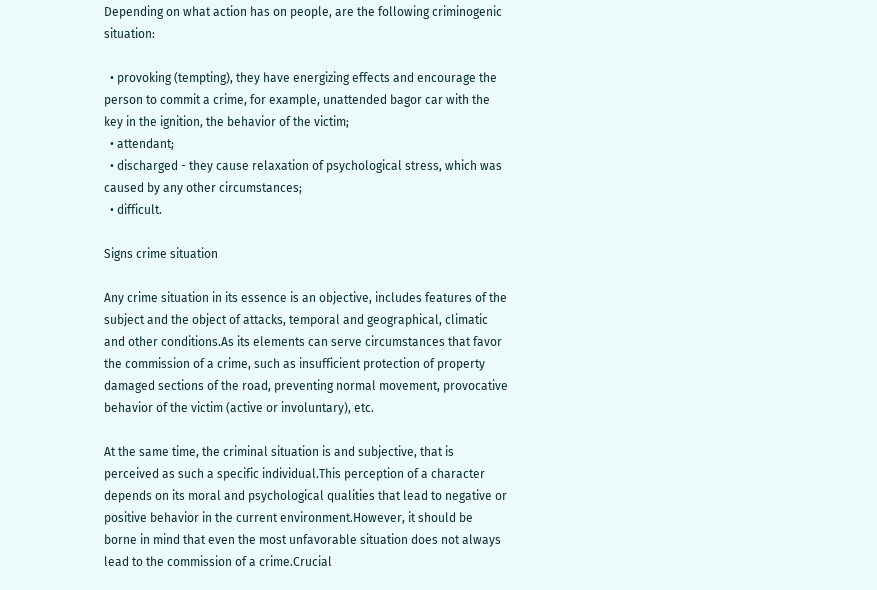Depending on what action has on people, are the following criminogenic situation:

  • provoking (tempting), they have energizing effects and encourage the person to commit a crime, for example, unattended bagor car with the key in the ignition, the behavior of the victim;
  • attendant;
  • discharged - they cause relaxation of psychological stress, which was caused by any other circumstances;
  • difficult.

Signs crime situation

Any crime situation in its essence is an objective, includes features of the subject and the object of attacks, temporal and geographical, climatic and other conditions.As its elements can serve circumstances that favor the commission of a crime, such as insufficient protection of property damaged sections of the road, preventing normal movement, provocative behavior of the victim (active or involuntary), etc.

At the same time, the criminal situation is and subjective, that is perceived as such a specific individual.This perception of a character depends on its moral and psychological qualities that lead to negative or positive behavior in the current environment.However, it should be borne in mind that even the most unfavorable situation does not always lead to the commission of a crime.Crucial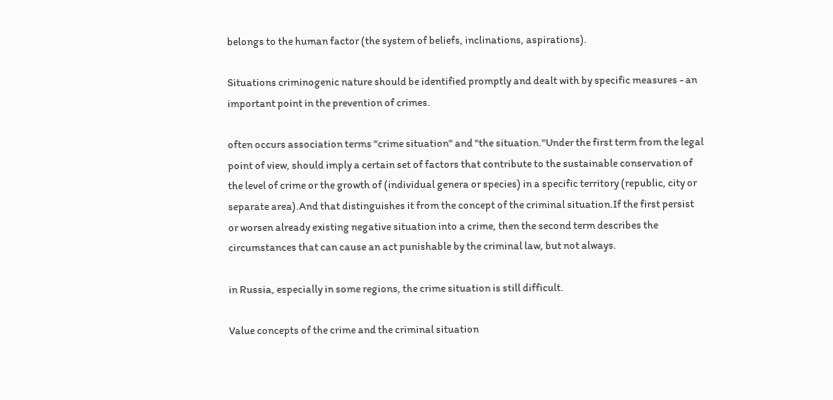belongs to the human factor (the system of beliefs, inclinations, aspirations).

Situations criminogenic nature should be identified promptly and dealt with by specific measures - an important point in the prevention of crimes.

often occurs association terms "crime situation" and "the situation."Under the first term from the legal point of view, should imply a certain set of factors that contribute to the sustainable conservation of the level of crime or the growth of (individual genera or species) in a specific territory (republic, city or separate area).And that distinguishes it from the concept of the criminal situation.If the first persist or worsen already existing negative situation into a crime, then the second term describes the circumstances that can cause an act punishable by the criminal law, but not always.

in Russia, especially in some regions, the crime situation is still difficult.

Value concepts of the crime and the criminal situation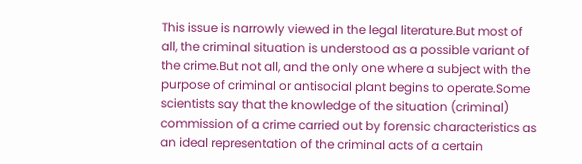This issue is narrowly viewed in the legal literature.But most of all, the criminal situation is understood as a possible variant of the crime.But not all, and the only one where a subject with the purpose of criminal or antisocial plant begins to operate.Some scientists say that the knowledge of the situation (criminal) commission of a crime carried out by forensic characteristics as an ideal representation of the criminal acts of a certain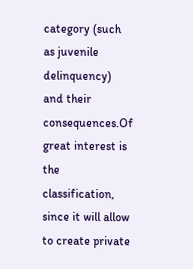category (such as juvenile delinquency) and their consequences.Of great interest is the classification, since it will allow to create private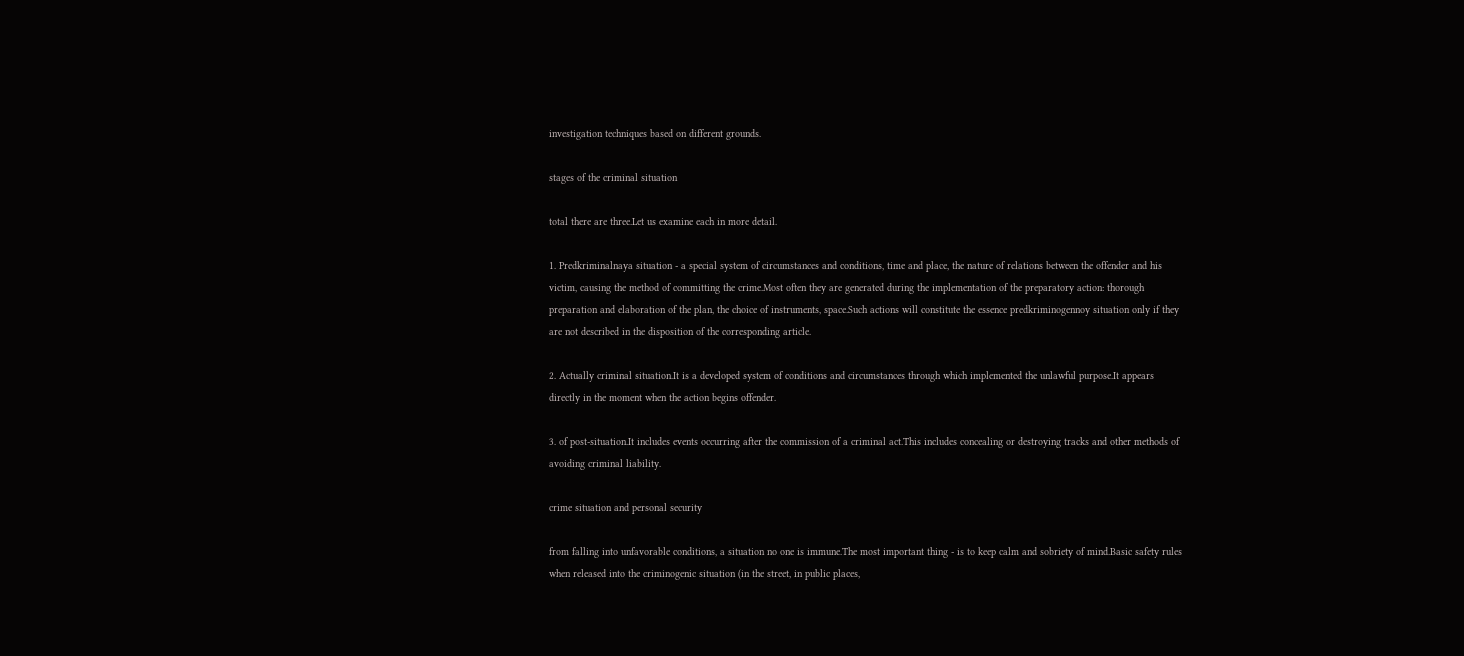investigation techniques based on different grounds.

stages of the criminal situation

total there are three.Let us examine each in more detail.

1. Predkriminalnaya situation - a special system of circumstances and conditions, time and place, the nature of relations between the offender and his victim, causing the method of committing the crime.Most often they are generated during the implementation of the preparatory action: thorough preparation and elaboration of the plan, the choice of instruments, space.Such actions will constitute the essence predkriminogennoy situation only if they are not described in the disposition of the corresponding article.

2. Actually criminal situation.It is a developed system of conditions and circumstances through which implemented the unlawful purpose.It appears directly in the moment when the action begins offender.

3. of post-situation.It includes events occurring after the commission of a criminal act.This includes concealing or destroying tracks and other methods of avoiding criminal liability.

crime situation and personal security

from falling into unfavorable conditions, a situation no one is immune.The most important thing - is to keep calm and sobriety of mind.Basic safety rules when released into the criminogenic situation (in the street, in public places,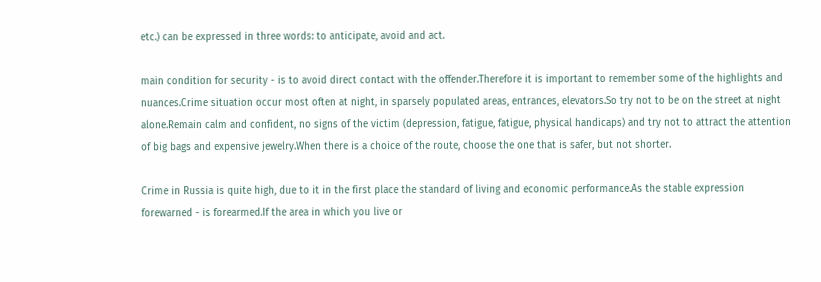etc.) can be expressed in three words: to anticipate, avoid and act.

main condition for security - is to avoid direct contact with the offender.Therefore it is important to remember some of the highlights and nuances.Crime situation occur most often at night, in sparsely populated areas, entrances, elevators.So try not to be on the street at night alone.Remain calm and confident, no signs of the victim (depression, fatigue, fatigue, physical handicaps) and try not to attract the attention of big bags and expensive jewelry.When there is a choice of the route, choose the one that is safer, but not shorter.

Crime in Russia is quite high, due to it in the first place the standard of living and economic performance.As the stable expression forewarned - is forearmed.If the area in which you live or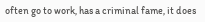often go to work, has a criminal fame, it does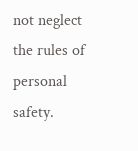not neglect the rules of personal safety.